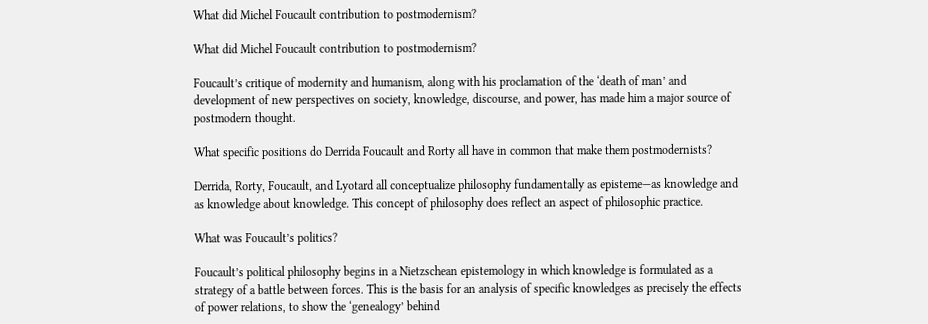What did Michel Foucault contribution to postmodernism?

What did Michel Foucault contribution to postmodernism?

Foucault’s critique of modernity and humanism, along with his proclamation of the ‘death of man’ and development of new perspectives on society, knowledge, discourse, and power, has made him a major source of postmodern thought.

What specific positions do Derrida Foucault and Rorty all have in common that make them postmodernists?

Derrida, Rorty, Foucault, and Lyotard all conceptualize philosophy fundamentally as episteme—as knowledge and as knowledge about knowledge. This concept of philosophy does reflect an aspect of philosophic practice.

What was Foucault’s politics?

Foucault’s political philosophy begins in a Nietzschean epistemology in which knowledge is formulated as a strategy of a battle between forces. This is the basis for an analysis of specific knowledges as precisely the effects of power relations, to show the ‘genealogy’ behind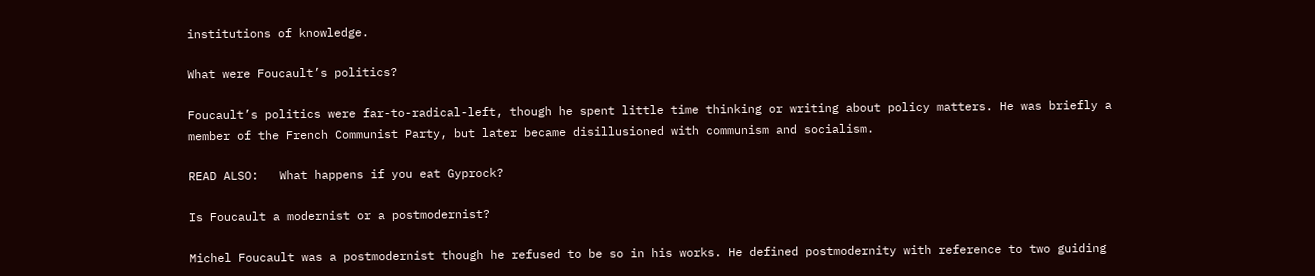institutions of knowledge.

What were Foucault’s politics?

Foucault’s politics were far-to-radical-left, though he spent little time thinking or writing about policy matters. He was briefly a member of the French Communist Party, but later became disillusioned with communism and socialism.

READ ALSO:   What happens if you eat Gyprock?

Is Foucault a modernist or a postmodernist?

Michel Foucault was a postmodernist though he refused to be so in his works. He defined postmodernity with reference to two guiding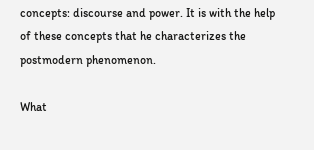concepts: discourse and power. It is with the help of these concepts that he characterizes the postmodern phenomenon.

What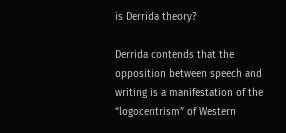is Derrida theory?

Derrida contends that the opposition between speech and writing is a manifestation of the “logocentrism” of Western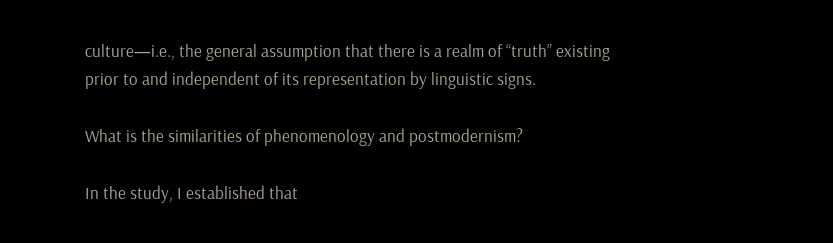culture—i.e., the general assumption that there is a realm of “truth” existing prior to and independent of its representation by linguistic signs.

What is the similarities of phenomenology and postmodernism?

In the study, I established that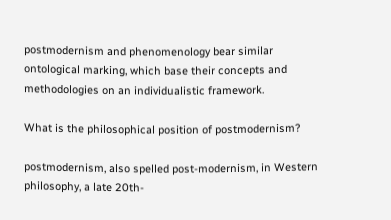postmodernism and phenomenology bear similar ontological marking, which base their concepts and methodologies on an individualistic framework.

What is the philosophical position of postmodernism?

postmodernism, also spelled post-modernism, in Western philosophy, a late 20th-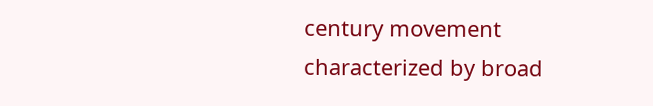century movement characterized by broad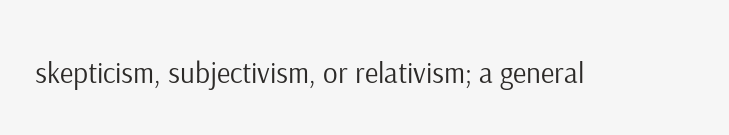skepticism, subjectivism, or relativism; a general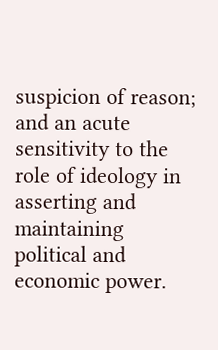suspicion of reason; and an acute sensitivity to the role of ideology in asserting and maintaining political and economic power.